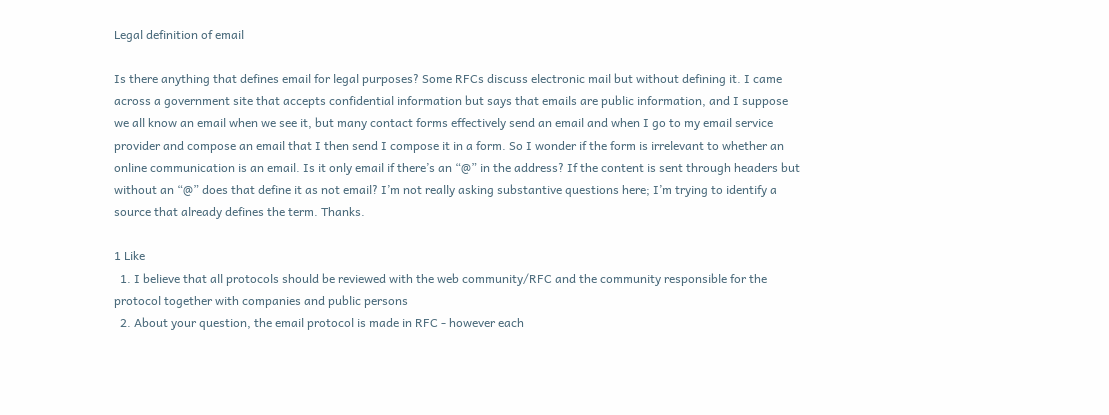Legal definition of email

Is there anything that defines email for legal purposes? Some RFCs discuss electronic mail but without defining it. I came across a government site that accepts confidential information but says that emails are public information, and I suppose we all know an email when we see it, but many contact forms effectively send an email and when I go to my email service provider and compose an email that I then send I compose it in a form. So I wonder if the form is irrelevant to whether an online communication is an email. Is it only email if there’s an “@” in the address? If the content is sent through headers but without an “@” does that define it as not email? I’m not really asking substantive questions here; I’m trying to identify a source that already defines the term. Thanks.

1 Like
  1. I believe that all protocols should be reviewed with the web community/RFC and the community responsible for the protocol together with companies and public persons
  2. About your question, the email protocol is made in RFC - however each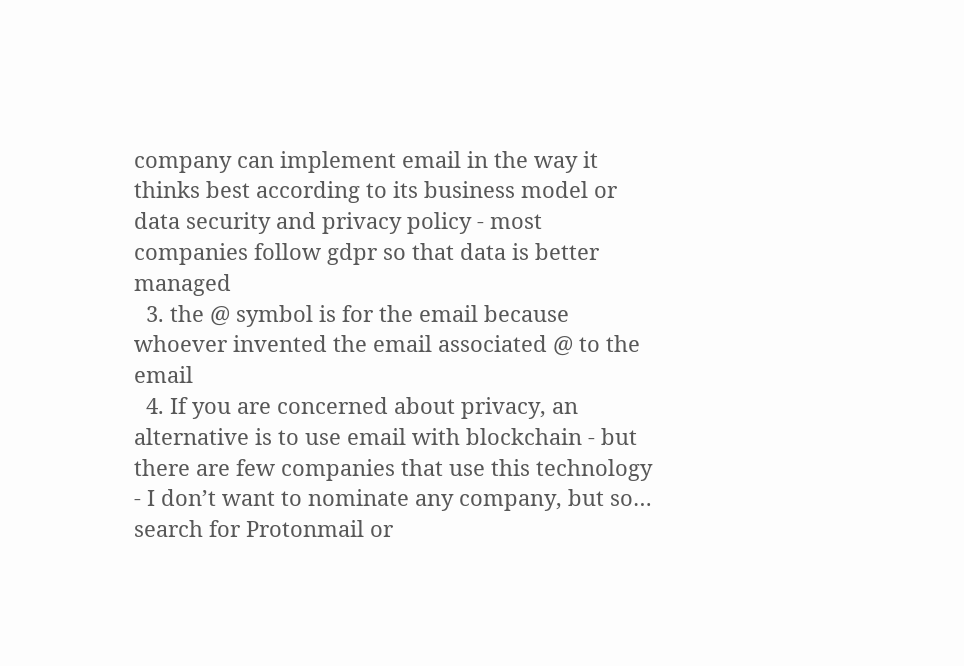company can implement email in the way it thinks best according to its business model or data security and privacy policy - most companies follow gdpr so that data is better managed
  3. the @ symbol is for the email because whoever invented the email associated @ to the email
  4. If you are concerned about privacy, an alternative is to use email with blockchain - but there are few companies that use this technology - I don’t want to nominate any company, but so… search for Protonmail or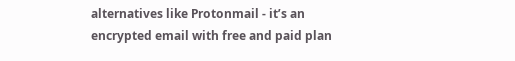alternatives like Protonmail - it’s an encrypted email with free and paid plan